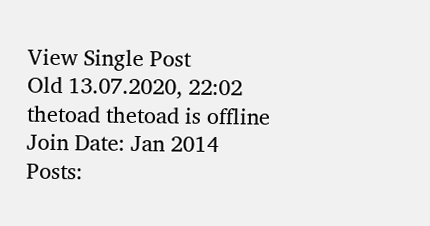View Single Post
Old 13.07.2020, 22:02
thetoad thetoad is offline
Join Date: Jan 2014
Posts: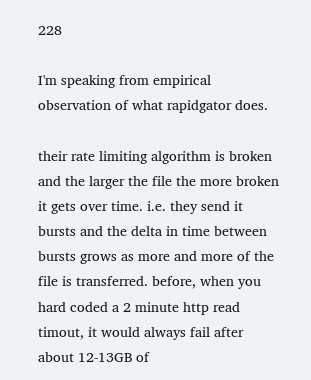228

I'm speaking from empirical observation of what rapidgator does.

their rate limiting algorithm is broken and the larger the file the more broken it gets over time. i.e. they send it bursts and the delta in time between bursts grows as more and more of the file is transferred. before, when you hard coded a 2 minute http read timout, it would always fail after about 12-13GB of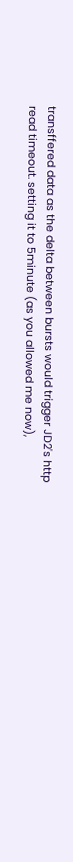transffered data as the delta between bursts would trigger JD2's http read timeout. setting it to 5minute (as you allowed me now),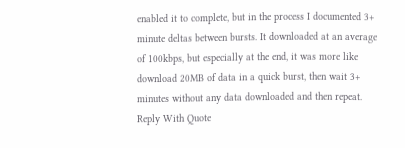enabled it to complete, but in the process I documented 3+ minute deltas between bursts. It downloaded at an average of 100kbps, but especially at the end, it was more like download 20MB of data in a quick burst, then wait 3+ minutes without any data downloaded and then repeat.
Reply With Quote